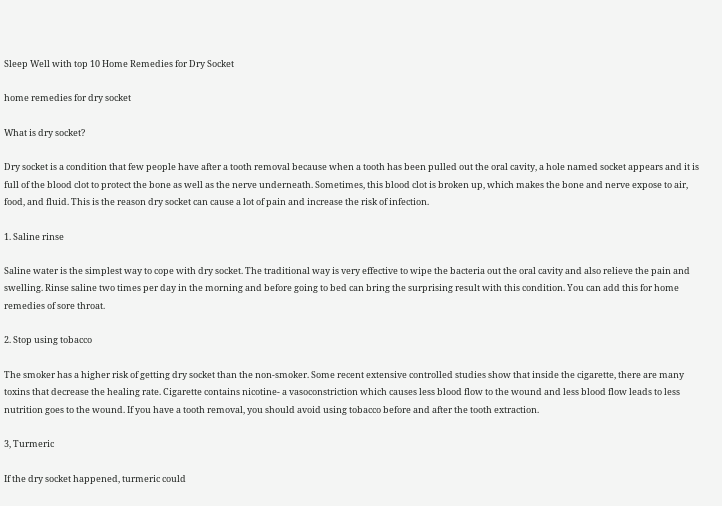Sleep Well with top 10 Home Remedies for Dry Socket

home remedies for dry socket

What is dry socket?

Dry socket is a condition that few people have after a tooth removal because when a tooth has been pulled out the oral cavity, a hole named socket appears and it is full of the blood clot to protect the bone as well as the nerve underneath. Sometimes, this blood clot is broken up, which makes the bone and nerve expose to air, food, and fluid. This is the reason dry socket can cause a lot of pain and increase the risk of infection.

1. Saline rinse

Saline water is the simplest way to cope with dry socket. The traditional way is very effective to wipe the bacteria out the oral cavity and also relieve the pain and swelling. Rinse saline two times per day in the morning and before going to bed can bring the surprising result with this condition. You can add this for home remedies of sore throat.

2. Stop using tobacco

The smoker has a higher risk of getting dry socket than the non-smoker. Some recent extensive controlled studies show that inside the cigarette, there are many toxins that decrease the healing rate. Cigarette contains nicotine- a vasoconstriction which causes less blood flow to the wound and less blood flow leads to less nutrition goes to the wound. If you have a tooth removal, you should avoid using tobacco before and after the tooth extraction.

3, Turmeric

If the dry socket happened, turmeric could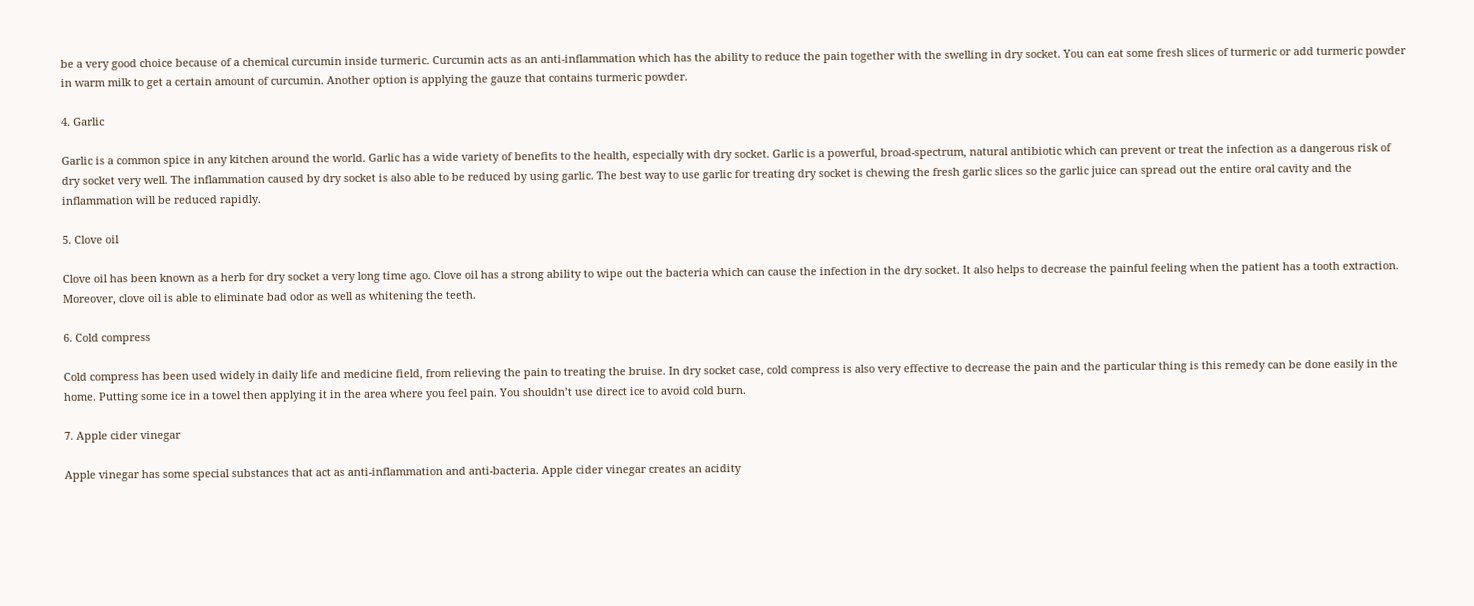be a very good choice because of a chemical curcumin inside turmeric. Curcumin acts as an anti-inflammation which has the ability to reduce the pain together with the swelling in dry socket. You can eat some fresh slices of turmeric or add turmeric powder in warm milk to get a certain amount of curcumin. Another option is applying the gauze that contains turmeric powder.

4. Garlic

Garlic is a common spice in any kitchen around the world. Garlic has a wide variety of benefits to the health, especially with dry socket. Garlic is a powerful, broad-spectrum, natural antibiotic which can prevent or treat the infection as a dangerous risk of dry socket very well. The inflammation caused by dry socket is also able to be reduced by using garlic. The best way to use garlic for treating dry socket is chewing the fresh garlic slices so the garlic juice can spread out the entire oral cavity and the inflammation will be reduced rapidly.

5. Clove oil

Clove oil has been known as a herb for dry socket a very long time ago. Clove oil has a strong ability to wipe out the bacteria which can cause the infection in the dry socket. It also helps to decrease the painful feeling when the patient has a tooth extraction. Moreover, clove oil is able to eliminate bad odor as well as whitening the teeth.

6. Cold compress

Cold compress has been used widely in daily life and medicine field, from relieving the pain to treating the bruise. In dry socket case, cold compress is also very effective to decrease the pain and the particular thing is this remedy can be done easily in the home. Putting some ice in a towel then applying it in the area where you feel pain. You shouldn’t use direct ice to avoid cold burn.

7. Apple cider vinegar

Apple vinegar has some special substances that act as anti-inflammation and anti-bacteria. Apple cider vinegar creates an acidity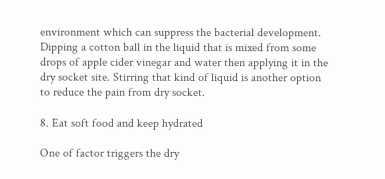environment which can suppress the bacterial development. Dipping a cotton ball in the liquid that is mixed from some drops of apple cider vinegar and water then applying it in the dry socket site. Stirring that kind of liquid is another option to reduce the pain from dry socket.

8. Eat soft food and keep hydrated

One of factor triggers the dry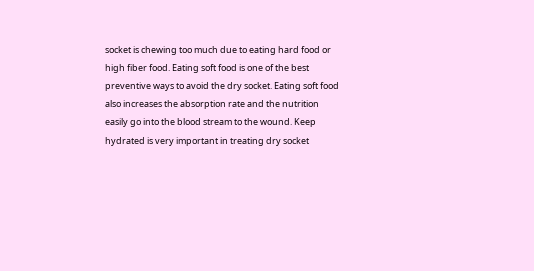socket is chewing too much due to eating hard food or high fiber food. Eating soft food is one of the best preventive ways to avoid the dry socket. Eating soft food also increases the absorption rate and the nutrition easily go into the blood stream to the wound. Keep hydrated is very important in treating dry socket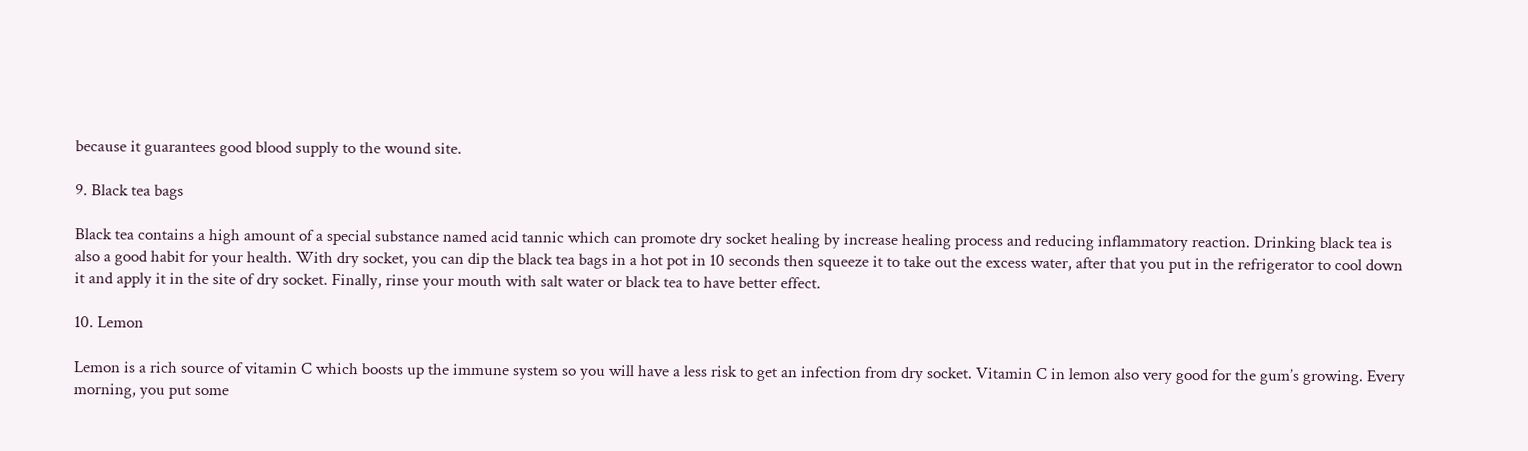because it guarantees good blood supply to the wound site.

9. Black tea bags

Black tea contains a high amount of a special substance named acid tannic which can promote dry socket healing by increase healing process and reducing inflammatory reaction. Drinking black tea is also a good habit for your health. With dry socket, you can dip the black tea bags in a hot pot in 10 seconds then squeeze it to take out the excess water, after that you put in the refrigerator to cool down it and apply it in the site of dry socket. Finally, rinse your mouth with salt water or black tea to have better effect.

10. Lemon

Lemon is a rich source of vitamin C which boosts up the immune system so you will have a less risk to get an infection from dry socket. Vitamin C in lemon also very good for the gum’s growing. Every morning, you put some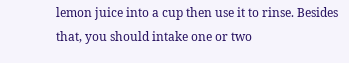lemon juice into a cup then use it to rinse. Besides that, you should intake one or two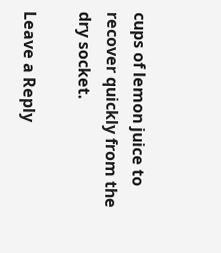cups of lemon juice to recover quickly from the dry socket.

Leave a Reply